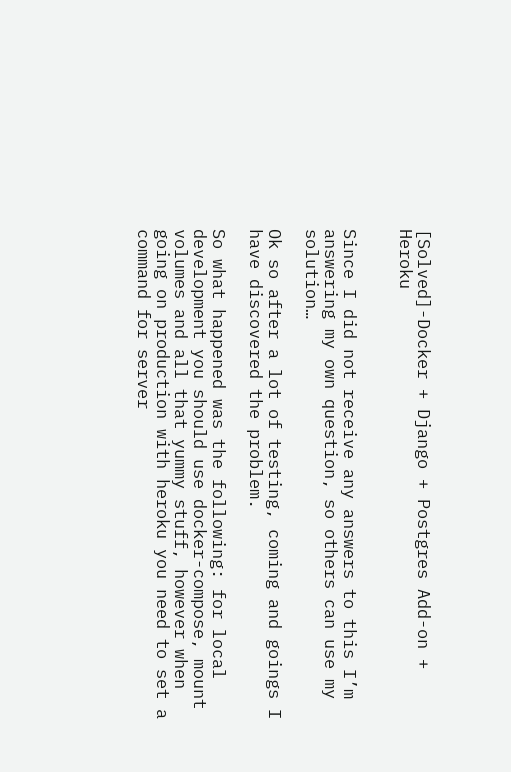[Solved]-Docker + Django + Postgres Add-on + Heroku


Since I did not receive any answers to this I’m answering my own question, so others can use my solution…

Ok so after a lot of testing, coming and goings I have discovered the problem.

So what happened was the following: for local development you should use docker-compose, mount volumes and all that yummy stuff, however when going on production with heroku you need to set a command for server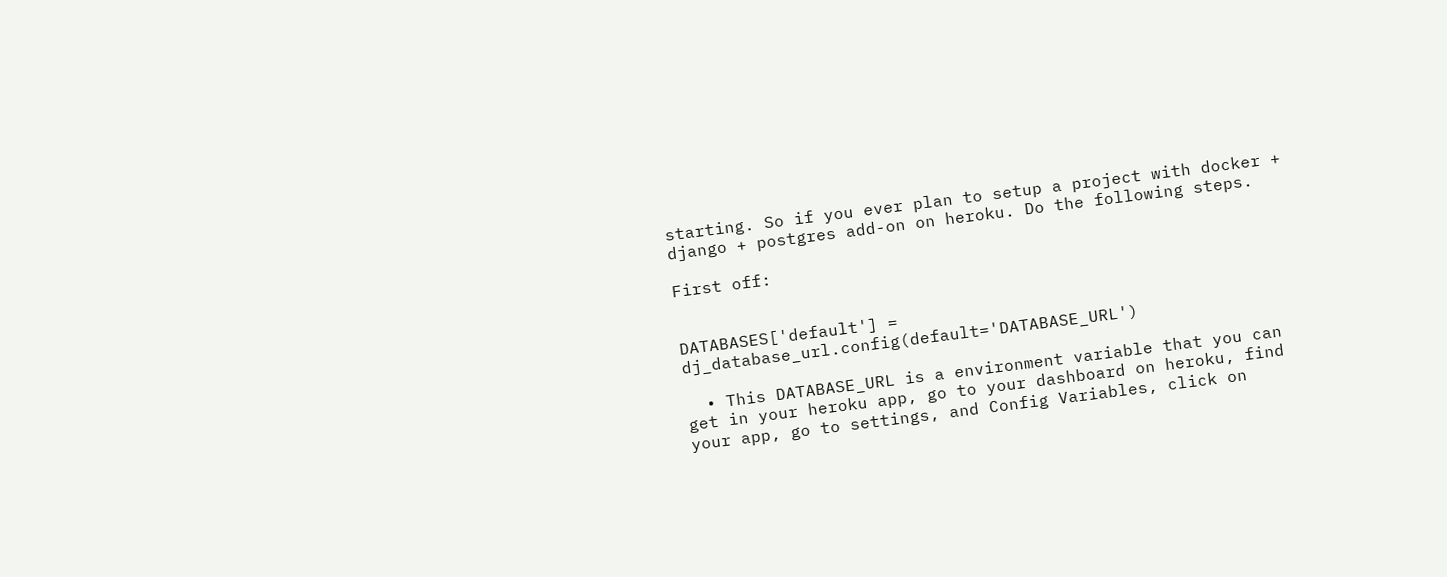starting. So if you ever plan to setup a project with docker + django + postgres add-on on heroku. Do the following steps.

First off:


DATABASES['default'] = dj_database_url.config(default='DATABASE_URL')

  • This DATABASE_URL is a environment variable that you can get in your heroku app, go to your dashboard on heroku, find your app, go to settings, and Config Variables, click on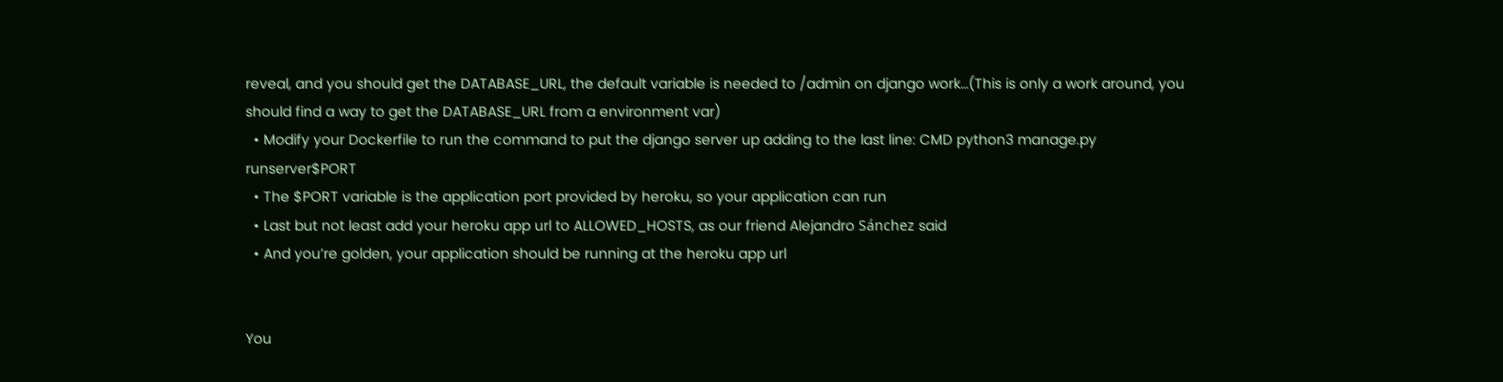reveal, and you should get the DATABASE_URL, the default variable is needed to /admin on django work…(This is only a work around, you should find a way to get the DATABASE_URL from a environment var)
  • Modify your Dockerfile to run the command to put the django server up adding to the last line: CMD python3 manage.py runserver$PORT
  • The $PORT variable is the application port provided by heroku, so your application can run
  • Last but not least add your heroku app url to ALLOWED_HOSTS, as our friend Alejandro Sánchez said
  • And you’re golden, your application should be running at the heroku app url


You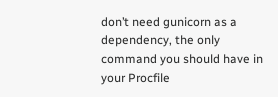don’t need gunicorn as a dependency, the only command you should have in your Procfile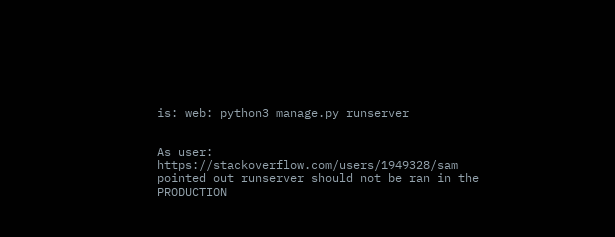is: web: python3 manage.py runserver


As user: https://stackoverflow.com/users/1949328/sam pointed out runserver should not be ran in the PRODUCTION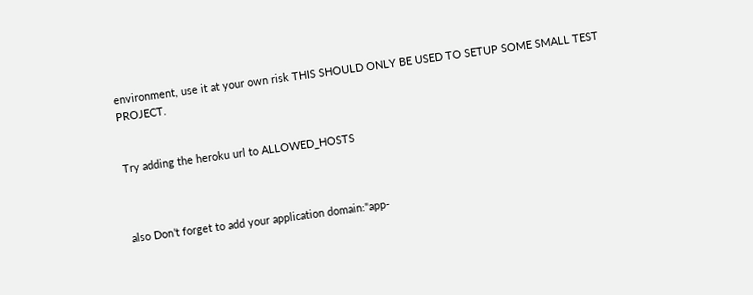environment, use it at your own risk THIS SHOULD ONLY BE USED TO SETUP SOME SMALL TEST PROJECT.


Try adding the heroku url to ALLOWED_HOSTS



also Don’t forget to add your application domain:"app-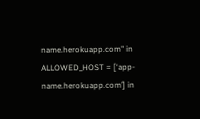name.herokuapp.com" in ALLOWED_HOST = [‘app-name.herokuapp.com’] in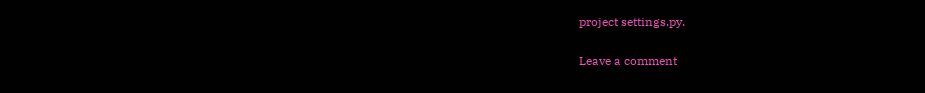project settings.py.


Leave a comment